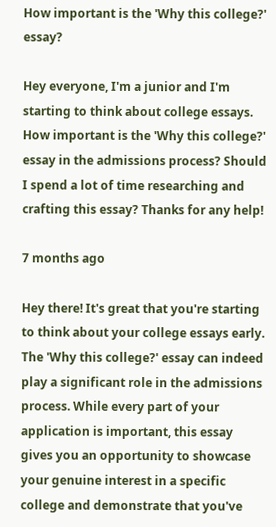How important is the 'Why this college?' essay?

Hey everyone, I'm a junior and I'm starting to think about college essays. How important is the 'Why this college?' essay in the admissions process? Should I spend a lot of time researching and crafting this essay? Thanks for any help!

7 months ago

Hey there! It's great that you're starting to think about your college essays early. The 'Why this college?' essay can indeed play a significant role in the admissions process. While every part of your application is important, this essay gives you an opportunity to showcase your genuine interest in a specific college and demonstrate that you've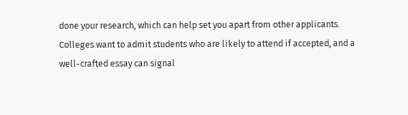done your research, which can help set you apart from other applicants. Colleges want to admit students who are likely to attend if accepted, and a well-crafted essay can signal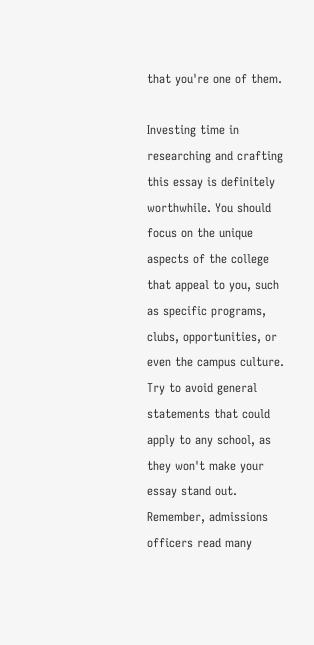that you're one of them.

Investing time in researching and crafting this essay is definitely worthwhile. You should focus on the unique aspects of the college that appeal to you, such as specific programs, clubs, opportunities, or even the campus culture. Try to avoid general statements that could apply to any school, as they won't make your essay stand out. Remember, admissions officers read many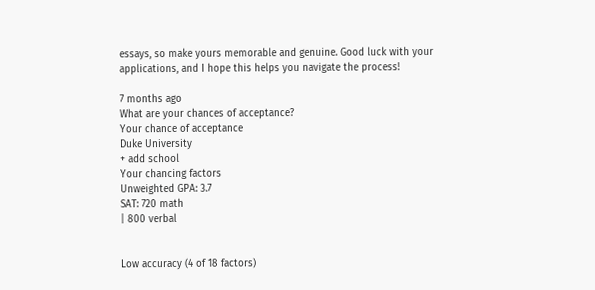essays, so make yours memorable and genuine. Good luck with your applications, and I hope this helps you navigate the process!

7 months ago
What are your chances of acceptance?
Your chance of acceptance
Duke University
+ add school
Your chancing factors
Unweighted GPA: 3.7
SAT: 720 math
| 800 verbal


Low accuracy (4 of 18 factors)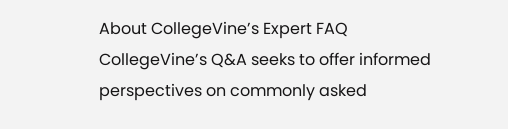About CollegeVine’s Expert FAQ
CollegeVine’s Q&A seeks to offer informed perspectives on commonly asked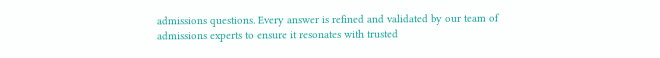admissions questions. Every answer is refined and validated by our team of admissions experts to ensure it resonates with trusted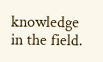knowledge in the field.